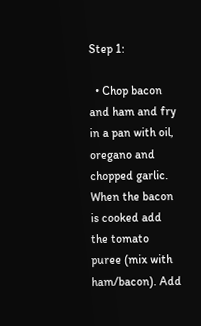Step 1:

  • Chop bacon and ham and fry in a pan with oil, oregano and chopped garlic. When the bacon is cooked add the tomato puree (mix with ham/bacon). Add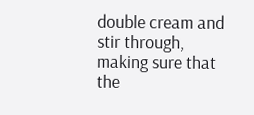double cream and stir through, making sure that the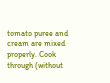tomato puree and cream are mixed properly. Cook through (without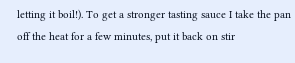letting it boil!). To get a stronger tasting sauce I take the pan off the heat for a few minutes, put it back on stir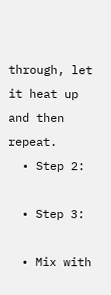through, let it heat up and then repeat.
  • Step 2:

  • Step 3:

  • Mix with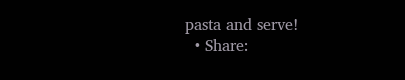pasta and serve!
  • Share: